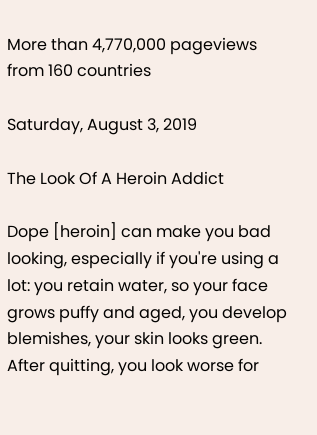More than 4,770,000 pageviews from 160 countries

Saturday, August 3, 2019

The Look Of A Heroin Addict

Dope [heroin] can make you bad looking, especially if you're using a lot: you retain water, so your face grows puffy and aged, you develop blemishes, your skin looks green. After quitting, you look worse for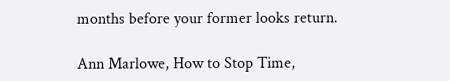months before your former looks return.

Ann Marlowe, How to Stop Time,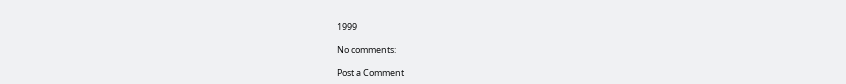1999

No comments:

Post a Comment